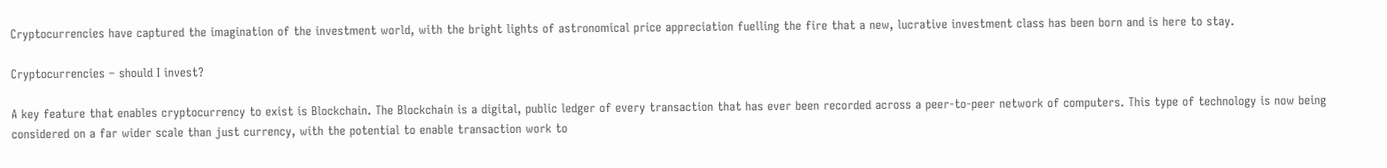Cryptocurrencies have captured the imagination of the investment world, with the bright lights of astronomical price appreciation fuelling the fire that a new, lucrative investment class has been born and is here to stay.

Cryptocurrencies – should I invest?

A key feature that enables cryptocurrency to exist is Blockchain. The Blockchain is a digital, public ledger of every transaction that has ever been recorded across a peer-to-peer network of computers. This type of technology is now being considered on a far wider scale than just currency, with the potential to enable transaction work to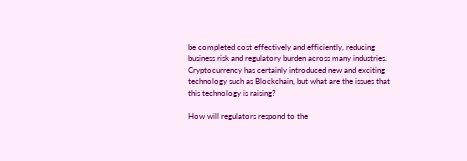be completed cost effectively and efficiently, reducing business risk and regulatory burden across many industries. Cryptocurrency has certainly introduced new and exciting technology such as Blockchain, but what are the issues that this technology is raising?

How will regulators respond to the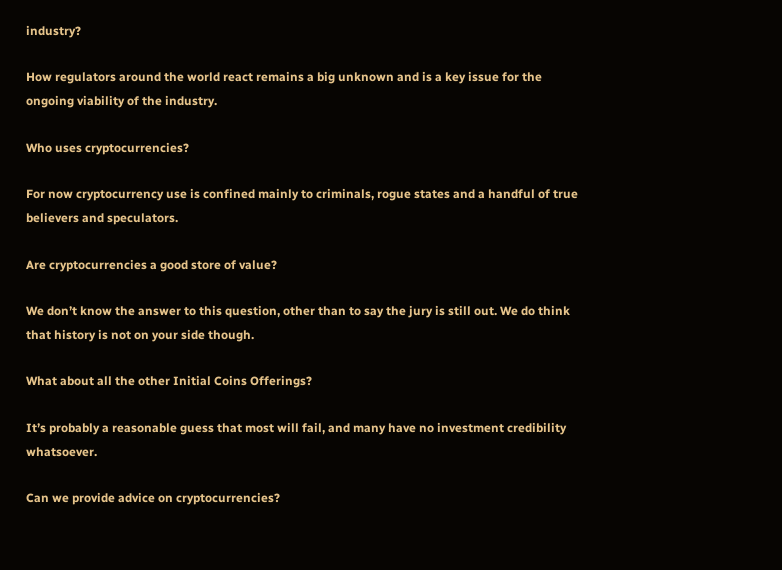industry?

How regulators around the world react remains a big unknown and is a key issue for the ongoing viability of the industry.

Who uses cryptocurrencies?

For now cryptocurrency use is confined mainly to criminals, rogue states and a handful of true believers and speculators.

Are cryptocurrencies a good store of value?

We don’t know the answer to this question, other than to say the jury is still out. We do think that history is not on your side though.

What about all the other Initial Coins Offerings?

It’s probably a reasonable guess that most will fail, and many have no investment credibility whatsoever.

Can we provide advice on cryptocurrencies?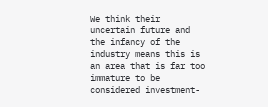We think their uncertain future and the infancy of the industry means this is an area that is far too immature to be considered investment-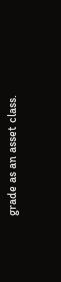grade as an asset class.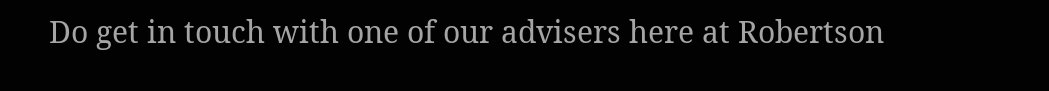Do get in touch with one of our advisers here at Robertson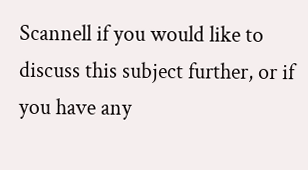Scannell if you would like to discuss this subject further, or if you have any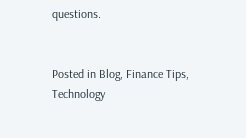questions.


Posted in Blog, Finance Tips, Technology